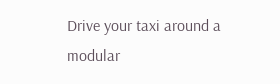Drive your taxi around a modular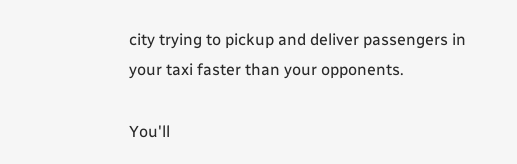city trying to pickup and deliver passengers in your taxi faster than your opponents.

You'll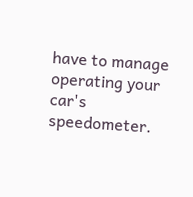have to manage operating your car's speedometer.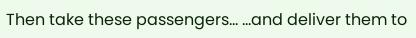Then take these passengers... ...and deliver them to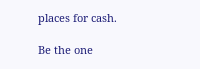places for cash.

Be the one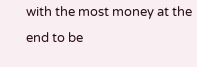with the most money at the end to be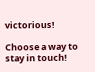victorious!

Choose a way to stay in touch!